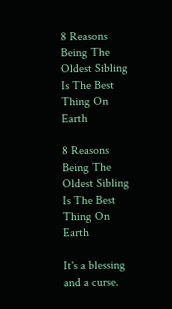8 Reasons Being The Oldest Sibling Is The Best Thing On Earth

8 Reasons Being The Oldest Sibling Is The Best Thing On Earth

It's a blessing and a curse.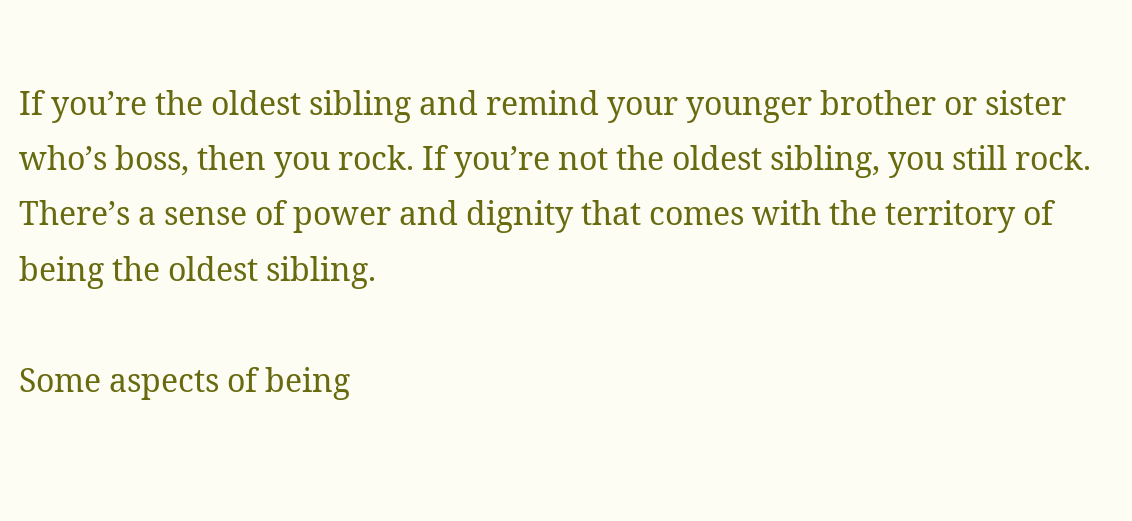If you’re the oldest sibling and remind your younger brother or sister who’s boss, then you rock. If you’re not the oldest sibling, you still rock. There’s a sense of power and dignity that comes with the territory of being the oldest sibling.

Some aspects of being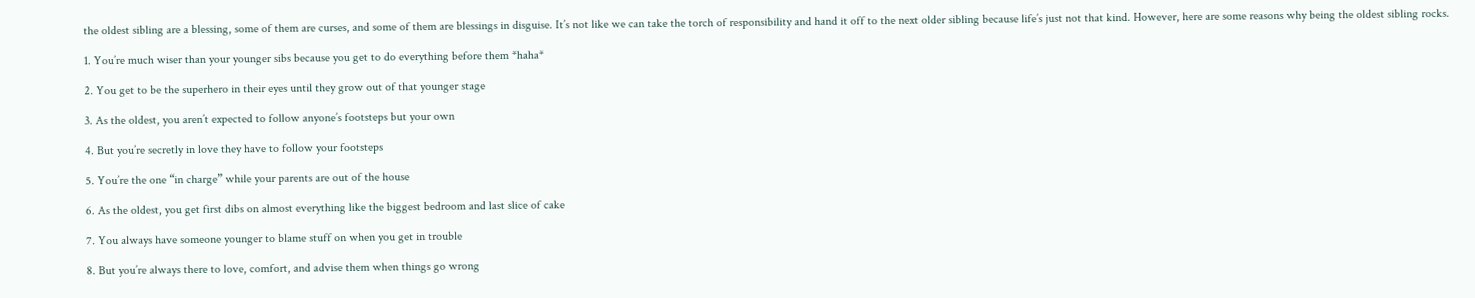the oldest sibling are a blessing, some of them are curses, and some of them are blessings in disguise. It’s not like we can take the torch of responsibility and hand it off to the next older sibling because life’s just not that kind. However, here are some reasons why being the oldest sibling rocks.

1. You’re much wiser than your younger sibs because you get to do everything before them *haha*

2. You get to be the superhero in their eyes until they grow out of that younger stage

3. As the oldest, you aren’t expected to follow anyone’s footsteps but your own

4. But you’re secretly in love they have to follow your footsteps

5. You’re the one “in charge” while your parents are out of the house

6. As the oldest, you get first dibs on almost everything like the biggest bedroom and last slice of cake

7. You always have someone younger to blame stuff on when you get in trouble

8. But you’re always there to love, comfort, and advise them when things go wrong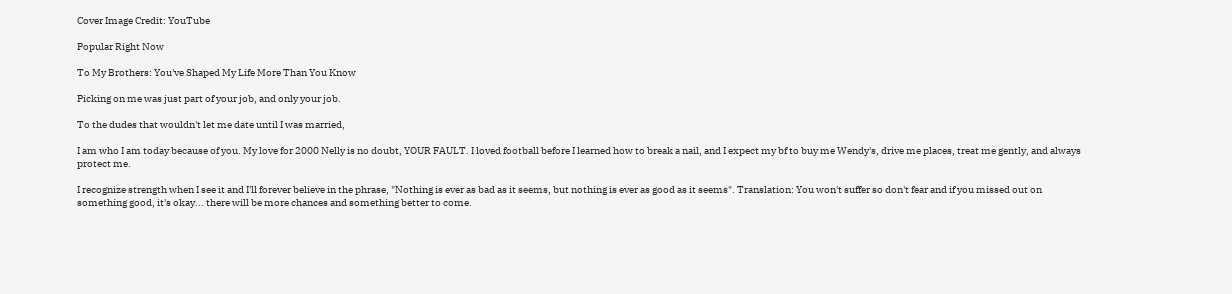Cover Image Credit: YouTube

Popular Right Now

To My Brothers: You've Shaped My Life More Than You Know

Picking on me was just part of your job, and only your job.

To the dudes that wouldn't let me date until I was married,

I am who I am today because of you. My love for 2000 Nelly is no doubt, YOUR FAULT. I loved football before I learned how to break a nail, and I expect my bf to buy me Wendy's, drive me places, treat me gently, and always protect me.

I recognize strength when I see it and I'll forever believe in the phrase, "Nothing is ever as bad as it seems, but nothing is ever as good as it seems". Translation: You won't suffer so don't fear and if you missed out on something good, it's okay... there will be more chances and something better to come.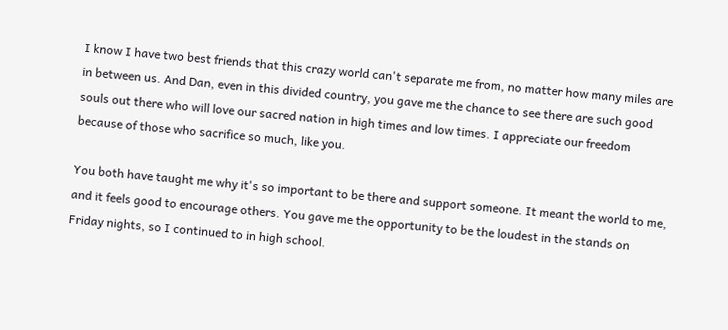I know I have two best friends that this crazy world can't separate me from, no matter how many miles are in between us. And Dan, even in this divided country, you gave me the chance to see there are such good souls out there who will love our sacred nation in high times and low times. I appreciate our freedom because of those who sacrifice so much, like you.

You both have taught me why it's so important to be there and support someone. It meant the world to me, and it feels good to encourage others. You gave me the opportunity to be the loudest in the stands on Friday nights, so I continued to in high school.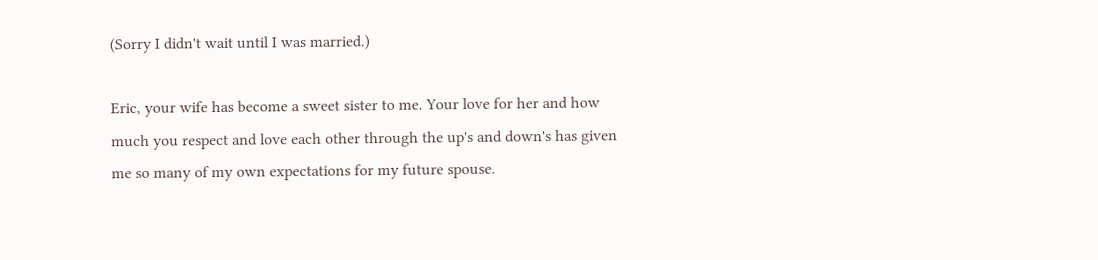(Sorry I didn't wait until I was married.)

Eric, your wife has become a sweet sister to me. Your love for her and how much you respect and love each other through the up's and down's has given me so many of my own expectations for my future spouse.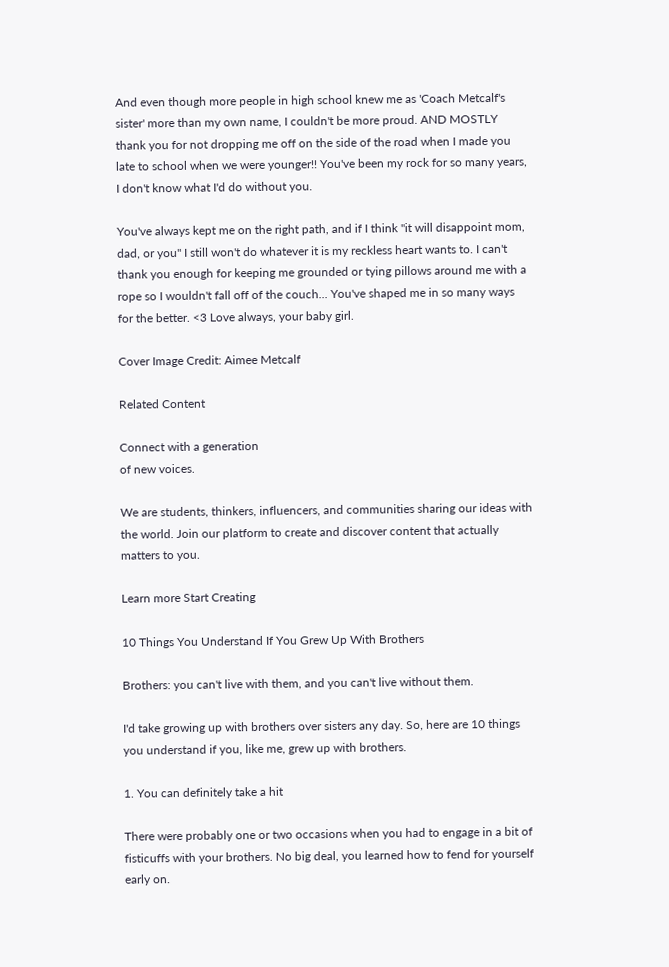And even though more people in high school knew me as 'Coach Metcalf's sister' more than my own name, I couldn't be more proud. AND MOSTLY thank you for not dropping me off on the side of the road when I made you late to school when we were younger!! You've been my rock for so many years, I don't know what I'd do without you.

You've always kept me on the right path, and if I think "it will disappoint mom, dad, or you" I still won't do whatever it is my reckless heart wants to. I can't thank you enough for keeping me grounded or tying pillows around me with a rope so I wouldn't fall off of the couch... You've shaped me in so many ways for the better. <3 Love always, your baby girl.

Cover Image Credit: Aimee Metcalf

Related Content

Connect with a generation
of new voices.

We are students, thinkers, influencers, and communities sharing our ideas with the world. Join our platform to create and discover content that actually matters to you.

Learn more Start Creating

10 Things You Understand If You Grew Up With Brothers

Brothers: you can't live with them, and you can't live without them.

I'd take growing up with brothers over sisters any day. So, here are 10 things you understand if you, like me, grew up with brothers.

1. You can definitely take a hit

There were probably one or two occasions when you had to engage in a bit of fisticuffs with your brothers. No big deal, you learned how to fend for yourself early on.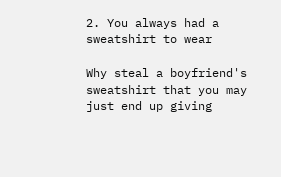2. You always had a sweatshirt to wear

Why steal a boyfriend's sweatshirt that you may just end up giving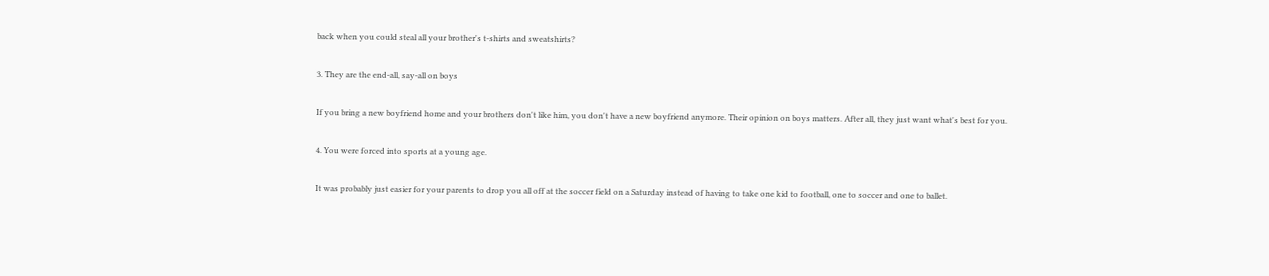back when you could steal all your brother's t-shirts and sweatshirts?

3. They are the end-all, say-all on boys

If you bring a new boyfriend home and your brothers don't like him, you don't have a new boyfriend anymore. Their opinion on boys matters. After all, they just want what's best for you.

4. You were forced into sports at a young age.

It was probably just easier for your parents to drop you all off at the soccer field on a Saturday instead of having to take one kid to football, one to soccer and one to ballet.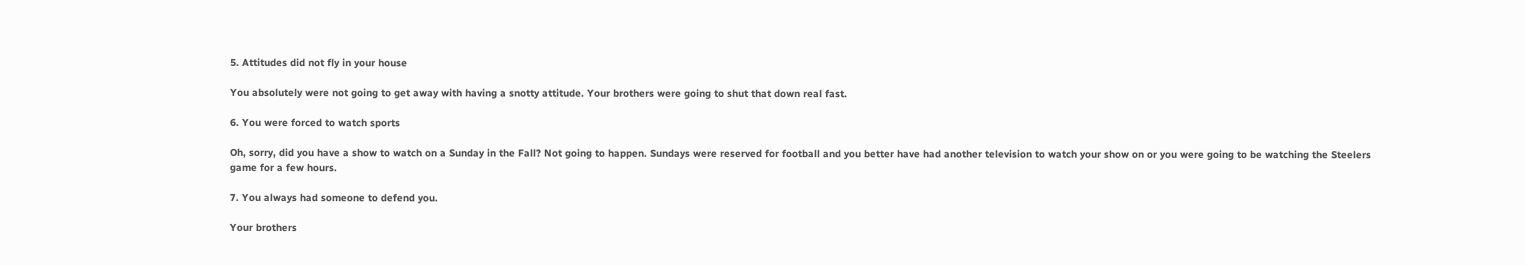5. Attitudes did not fly in your house

You absolutely were not going to get away with having a snotty attitude. Your brothers were going to shut that down real fast.

6. You were forced to watch sports

Oh, sorry, did you have a show to watch on a Sunday in the Fall? Not going to happen. Sundays were reserved for football and you better have had another television to watch your show on or you were going to be watching the Steelers game for a few hours.

7. You always had someone to defend you.

Your brothers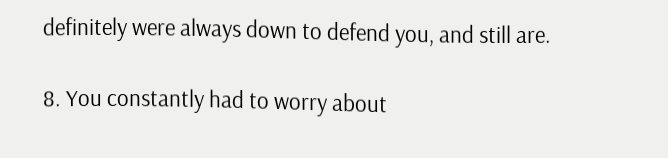definitely were always down to defend you, and still are.

8. You constantly had to worry about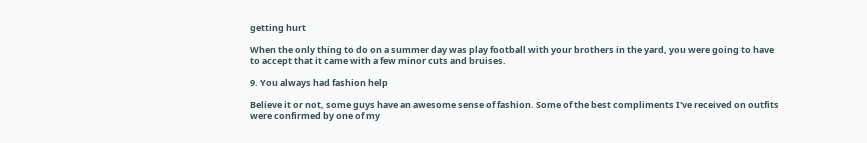getting hurt

When the only thing to do on a summer day was play football with your brothers in the yard, you were going to have to accept that it came with a few minor cuts and bruises.

9. You always had fashion help

Believe it or not, some guys have an awesome sense of fashion. Some of the best compliments I've received on outfits were confirmed by one of my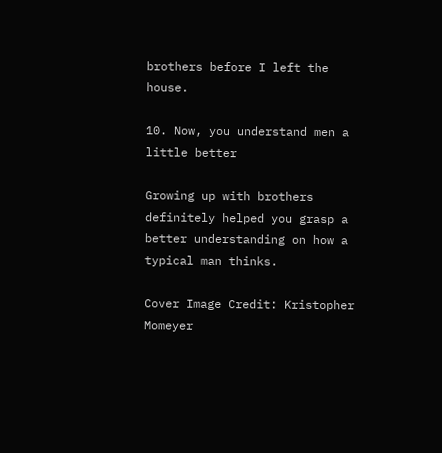brothers before I left the house.

10. Now, you understand men a little better

Growing up with brothers definitely helped you grasp a better understanding on how a typical man thinks.

Cover Image Credit: Kristopher Momeyer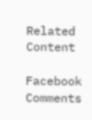Related Content

Facebook Comments